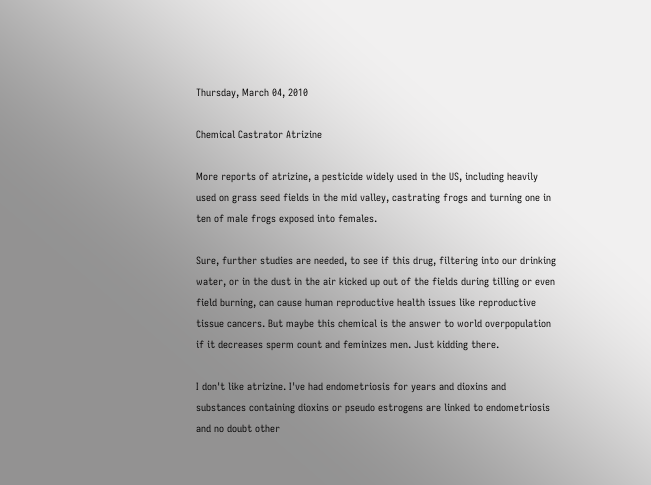Thursday, March 04, 2010

Chemical Castrator Atrizine

More reports of atrizine, a pesticide widely used in the US, including heavily used on grass seed fields in the mid valley, castrating frogs and turning one in ten of male frogs exposed into females.

Sure, further studies are needed, to see if this drug, filtering into our drinking water, or in the dust in the air kicked up out of the fields during tilling or even field burning, can cause human reproductive health issues like reproductive tissue cancers. But maybe this chemical is the answer to world overpopulation if it decreases sperm count and feminizes men. Just kidding there.

I don't like atrizine. I've had endometriosis for years and dioxins and substances containing dioxins or pseudo estrogens are linked to endometriosis and no doubt other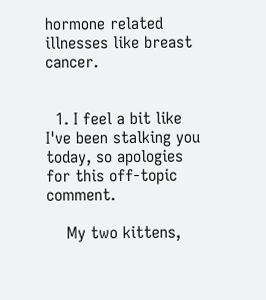hormone related illnesses like breast cancer.


  1. I feel a bit like I've been stalking you today, so apologies for this off-topic comment.

    My two kittens,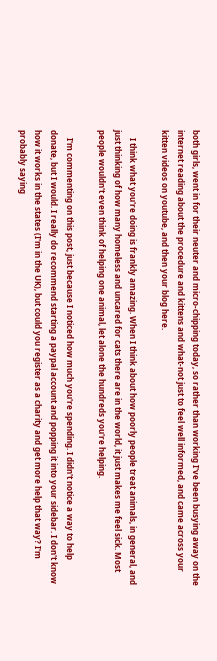both girls, went in for their neuter and micro-chipping today, so rather than working I've been busying away on the internet reading about the procedure and kittens and what-not just to feel well informed, and came across your kitten videos on youtube, and then your blog here.

    I think what you're doing is frankly amazing. When I think about how poorly people treat animals, in general, and just thinking of how many homeless and uncared for cats there are in the world, it just makes me feel sick. Most people wouldn't even think of helping one animal, let alone the hundreds you're helping.

    I'm commenting on this post, just because I noticed how much you're spending. I didn't notice a way to help donate, but I would. I really do recommend starting a paypal account and popping it into your sidebar. I don't know how it works in the states (I'm in the UK), but could you register as a charity and get more help that way? I'm probably saying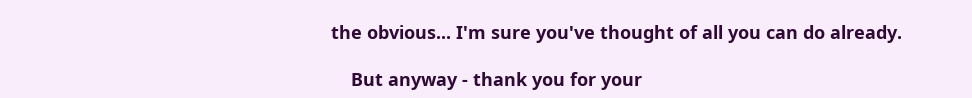the obvious... I'm sure you've thought of all you can do already.

    But anyway - thank you for your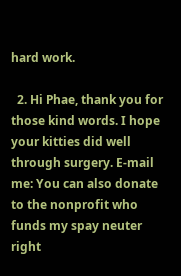hard work.

  2. Hi Phae, thank you for those kind words. I hope your kitties did well through surgery. E-mail me: You can also donate to the nonprofit who funds my spay neuter right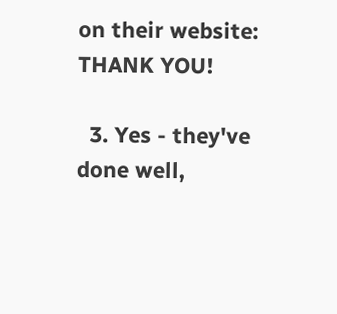on their website: THANK YOU!

  3. Yes - they've done well,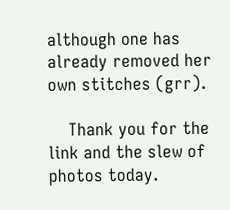although one has already removed her own stitches (grr).

    Thank you for the link and the slew of photos today.